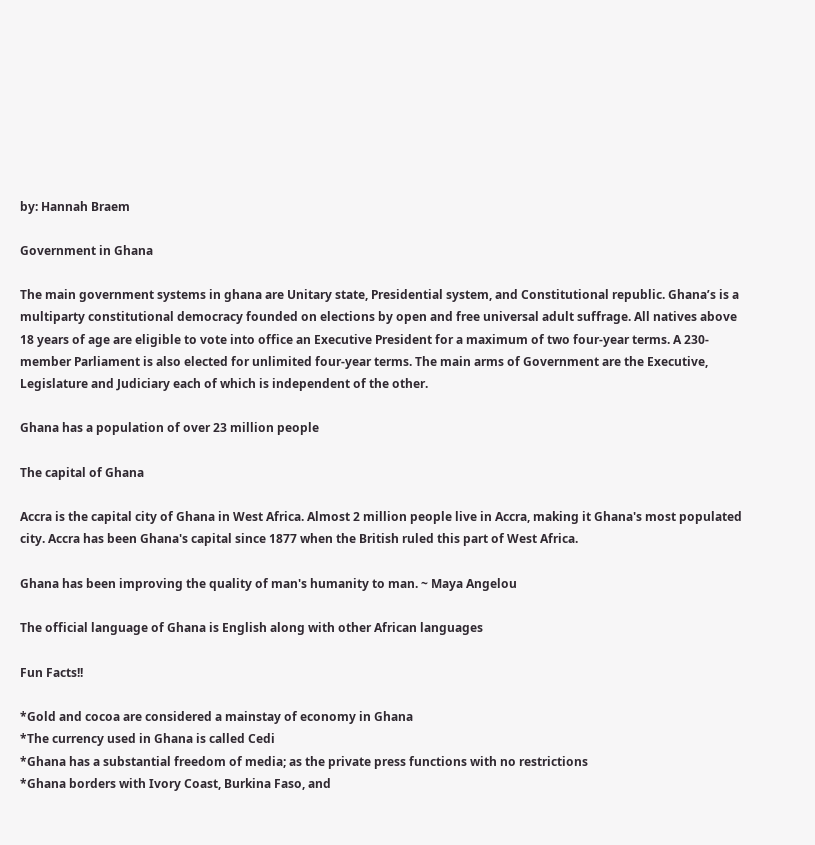by: Hannah Braem

Government in Ghana

The main government systems in ghana are Unitary state, Presidential system, and Constitutional republic. Ghana’s is a multiparty constitutional democracy founded on elections by open and free universal adult suffrage. All natives above 18 years of age are eligible to vote into office an Executive President for a maximum of two four-year terms. A 230-member Parliament is also elected for unlimited four-year terms. The main arms of Government are the Executive, Legislature and Judiciary each of which is independent of the other.

Ghana has a population of over 23 million people

The capital of Ghana

Accra is the capital city of Ghana in West Africa. Almost 2 million people live in Accra, making it Ghana's most populated city. Accra has been Ghana's capital since 1877 when the British ruled this part of West Africa.

Ghana has been improving the quality of man's humanity to man. ~ Maya Angelou

The official language of Ghana is English along with other African languages

Fun Facts!!

*Gold and cocoa are considered a mainstay of economy in Ghana
*The currency used in Ghana is called Cedi
*Ghana has a substantial freedom of media; as the private press functions with no restrictions
*Ghana borders with Ivory Coast, Burkina Faso, and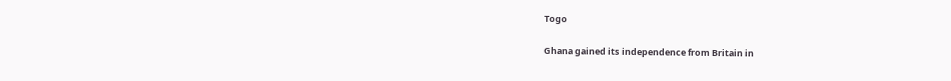Togo

Ghana gained its independence from Britain in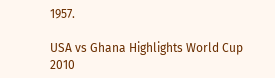1957.

USA vs Ghana Highlights World Cup 2010